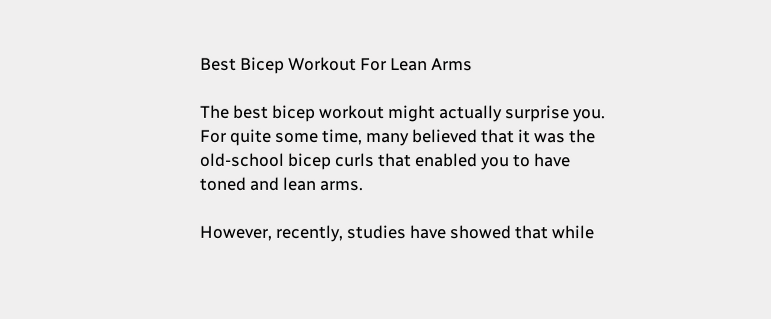Best Bicep Workout For Lean Arms

The best bicep workout might actually surprise you. For quite some time, many believed that it was the old-school bicep curls that enabled you to have toned and lean arms.

However, recently, studies have showed that while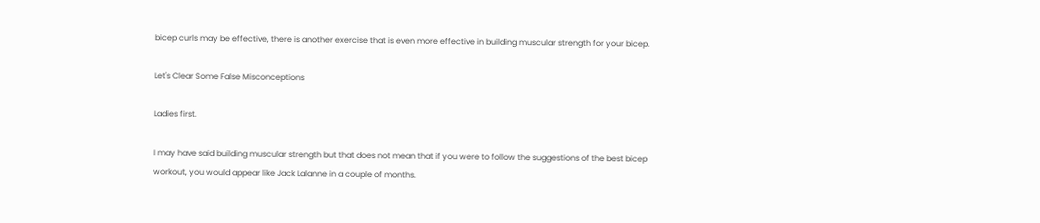bicep curls may be effective, there is another exercise that is even more effective in building muscular strength for your bicep.

Let's Clear Some False Misconceptions

Ladies first.

I may have said building muscular strength but that does not mean that if you were to follow the suggestions of the best bicep workout, you would appear like Jack Lalanne in a couple of months.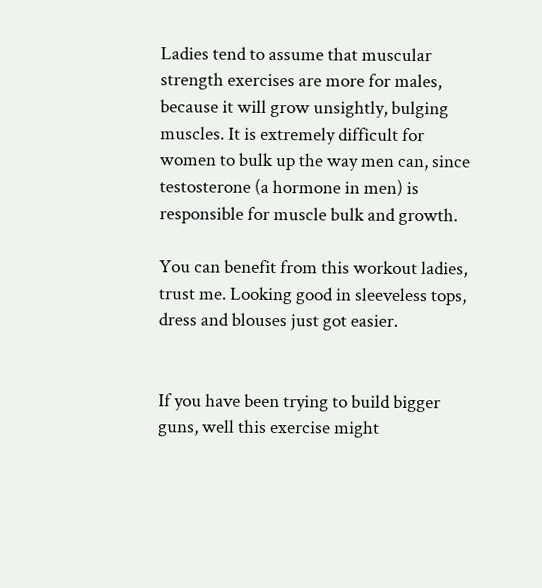Ladies tend to assume that muscular strength exercises are more for males, because it will grow unsightly, bulging muscles. It is extremely difficult for women to bulk up the way men can, since testosterone (a hormone in men) is responsible for muscle bulk and growth.

You can benefit from this workout ladies, trust me. Looking good in sleeveless tops, dress and blouses just got easier.


If you have been trying to build bigger guns, well this exercise might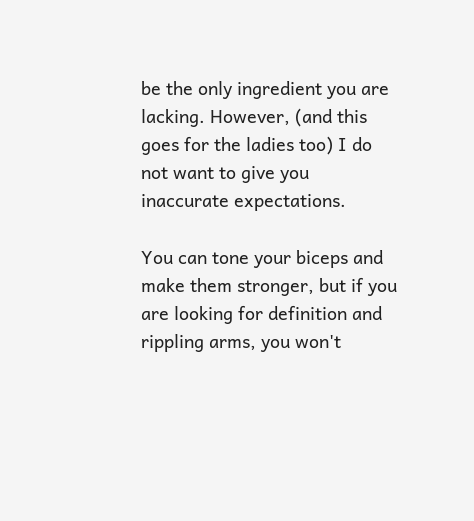be the only ingredient you are lacking. However, (and this goes for the ladies too) I do not want to give you inaccurate expectations.

You can tone your biceps and make them stronger, but if you are looking for definition and rippling arms, you won't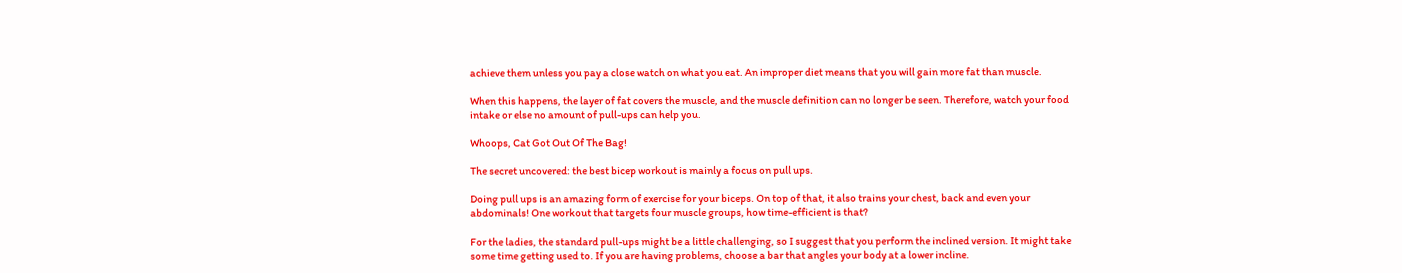achieve them unless you pay a close watch on what you eat. An improper diet means that you will gain more fat than muscle.

When this happens, the layer of fat covers the muscle, and the muscle definition can no longer be seen. Therefore, watch your food intake or else no amount of pull-ups can help you.

Whoops, Cat Got Out Of The Bag!

The secret uncovered: the best bicep workout is mainly a focus on pull ups.

Doing pull ups is an amazing form of exercise for your biceps. On top of that, it also trains your chest, back and even your abdominals! One workout that targets four muscle groups, how time-efficient is that?

For the ladies, the standard pull-ups might be a little challenging, so I suggest that you perform the inclined version. It might take some time getting used to. If you are having problems, choose a bar that angles your body at a lower incline.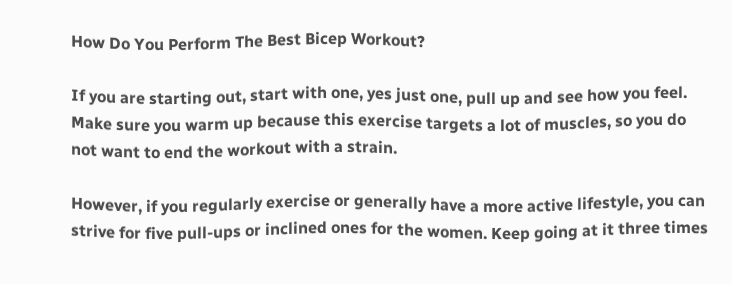How Do You Perform The Best Bicep Workout?

If you are starting out, start with one, yes just one, pull up and see how you feel. Make sure you warm up because this exercise targets a lot of muscles, so you do not want to end the workout with a strain.

However, if you regularly exercise or generally have a more active lifestyle, you can strive for five pull-ups or inclined ones for the women. Keep going at it three times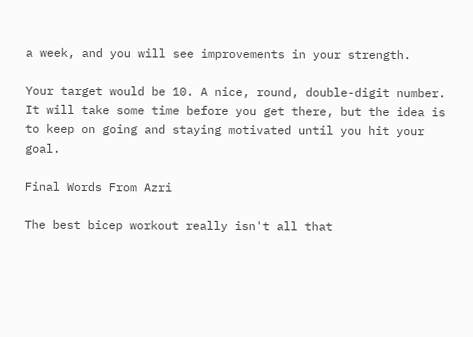a week, and you will see improvements in your strength.

Your target would be 10. A nice, round, double-digit number. It will take some time before you get there, but the idea is to keep on going and staying motivated until you hit your goal.

Final Words From Azri

The best bicep workout really isn't all that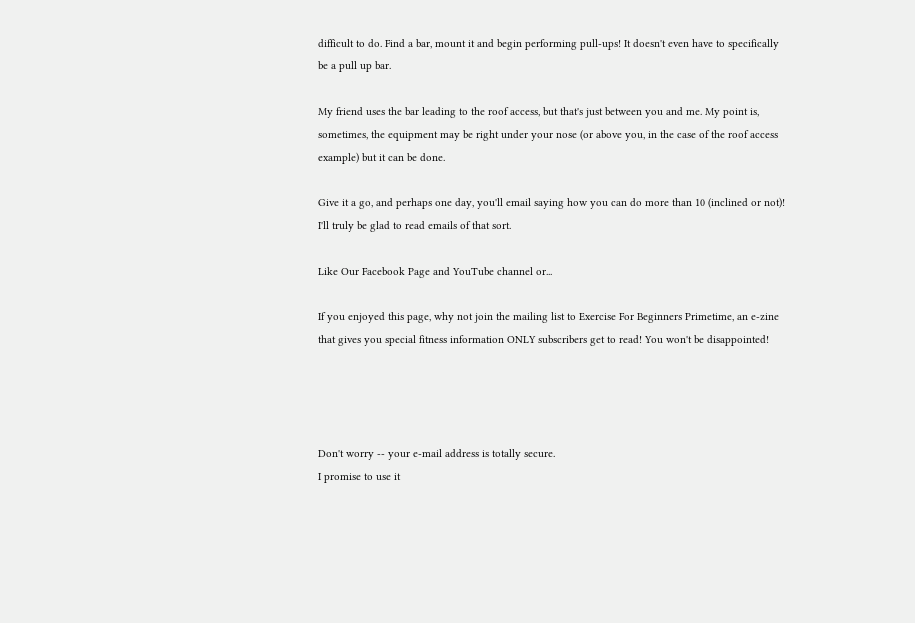difficult to do. Find a bar, mount it and begin performing pull-ups! It doesn't even have to specifically be a pull up bar.

My friend uses the bar leading to the roof access, but that's just between you and me. My point is, sometimes, the equipment may be right under your nose (or above you, in the case of the roof access example) but it can be done.

Give it a go, and perhaps one day, you'll email saying how you can do more than 10 (inclined or not)! I'll truly be glad to read emails of that sort.

Like Our Facebook Page and YouTube channel or...

If you enjoyed this page, why not join the mailing list to Exercise For Beginners Primetime, an e-zine that gives you special fitness information ONLY subscribers get to read! You won't be disappointed!




Don't worry -- your e-mail address is totally secure.
I promise to use it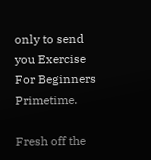only to send you Exercise For Beginners Primetime.

Fresh off the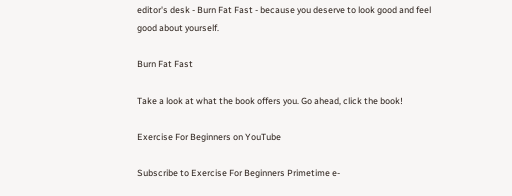editor's desk - Burn Fat Fast - because you deserve to look good and feel good about yourself.

Burn Fat Fast

Take a look at what the book offers you. Go ahead, click the book!

Exercise For Beginners on YouTube

Subscribe to Exercise For Beginners Primetime e-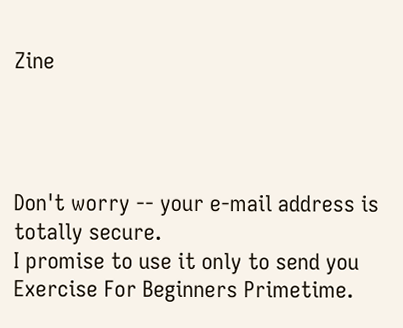Zine




Don't worry -- your e-mail address is totally secure.
I promise to use it only to send you Exercise For Beginners Primetime.